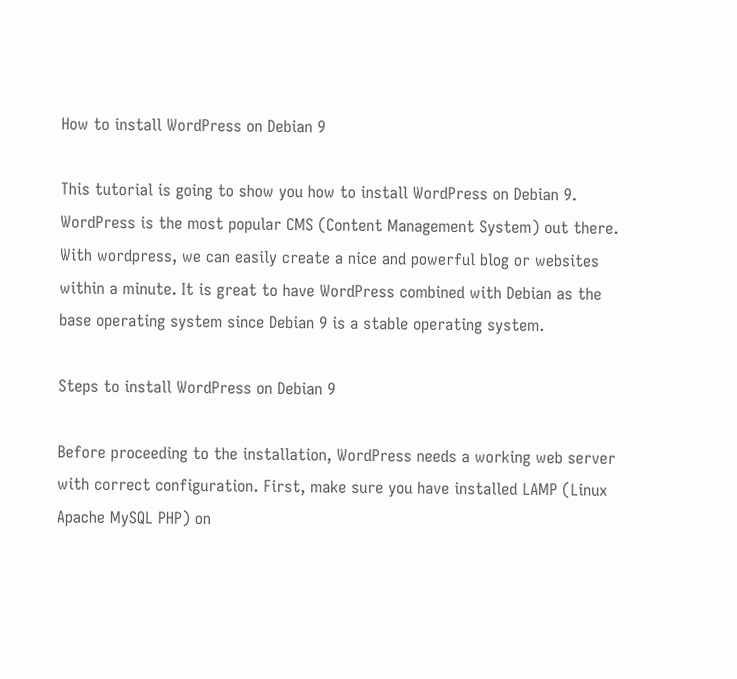How to install WordPress on Debian 9

This tutorial is going to show you how to install WordPress on Debian 9. WordPress is the most popular CMS (Content Management System) out there. With wordpress, we can easily create a nice and powerful blog or websites within a minute. It is great to have WordPress combined with Debian as the base operating system since Debian 9 is a stable operating system.

Steps to install WordPress on Debian 9

Before proceeding to the installation, WordPress needs a working web server with correct configuration. First, make sure you have installed LAMP (Linux Apache MySQL PHP) on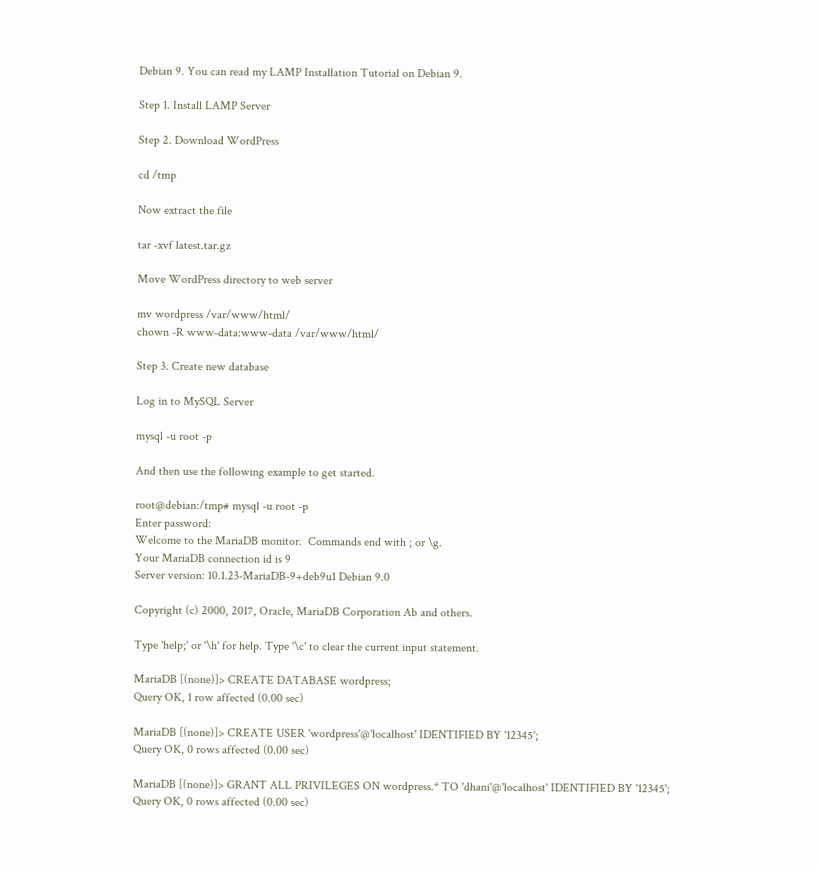Debian 9. You can read my LAMP Installation Tutorial on Debian 9.

Step 1. Install LAMP Server

Step 2. Download WordPress

cd /tmp

Now extract the file

tar -xvf latest.tar.gz

Move WordPress directory to web server

mv wordpress /var/www/html/
chown -R www-data:www-data /var/www/html/

Step 3. Create new database

Log in to MySQL Server

mysql -u root -p

And then use the following example to get started.

root@debian:/tmp# mysql -u root -p
Enter password:
Welcome to the MariaDB monitor.  Commands end with ; or \g.
Your MariaDB connection id is 9
Server version: 10.1.23-MariaDB-9+deb9u1 Debian 9.0

Copyright (c) 2000, 2017, Oracle, MariaDB Corporation Ab and others.

Type 'help;' or '\h' for help. Type '\c' to clear the current input statement.

MariaDB [(none)]> CREATE DATABASE wordpress;
Query OK, 1 row affected (0.00 sec)

MariaDB [(none)]> CREATE USER 'wordpress'@'localhost' IDENTIFIED BY '12345';
Query OK, 0 rows affected (0.00 sec)

MariaDB [(none)]> GRANT ALL PRIVILEGES ON wordpress.* TO 'dhani'@'localhost' IDENTIFIED BY '12345';
Query OK, 0 rows affected (0.00 sec)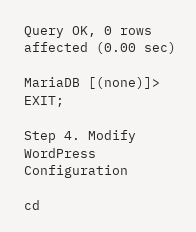Query OK, 0 rows affected (0.00 sec)

MariaDB [(none)]> EXIT;

Step 4. Modify WordPress Configuration

cd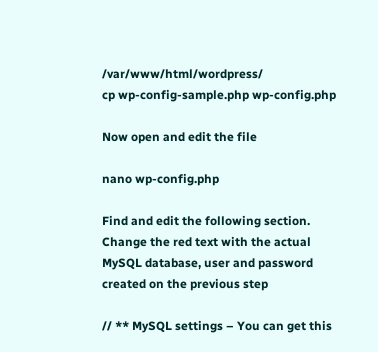/var/www/html/wordpress/
cp wp-config-sample.php wp-config.php

Now open and edit the file

nano wp-config.php

Find and edit the following section. Change the red text with the actual MySQL database, user and password created on the previous step

// ** MySQL settings – You can get this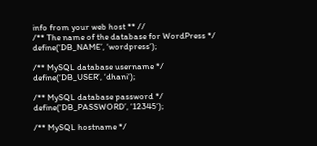info from your web host ** //
/** The name of the database for WordPress */
define(‘DB_NAME’, ‘wordpress‘);

/** MySQL database username */
define(‘DB_USER’, ‘dhani‘);

/** MySQL database password */
define(‘DB_PASSWORD’, ‘12345‘);

/** MySQL hostname */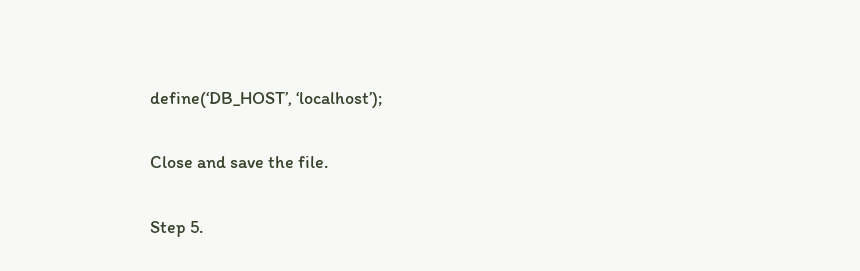define(‘DB_HOST’, ‘localhost’);

Close and save the file.

Step 5.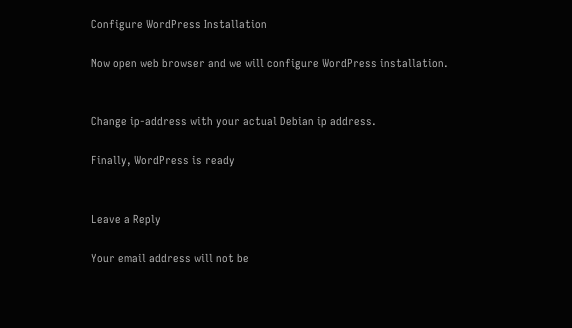Configure WordPress Installation

Now open web browser and we will configure WordPress installation.


Change ip-address with your actual Debian ip address.

Finally, WordPress is ready


Leave a Reply

Your email address will not be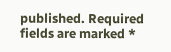published. Required fields are marked *